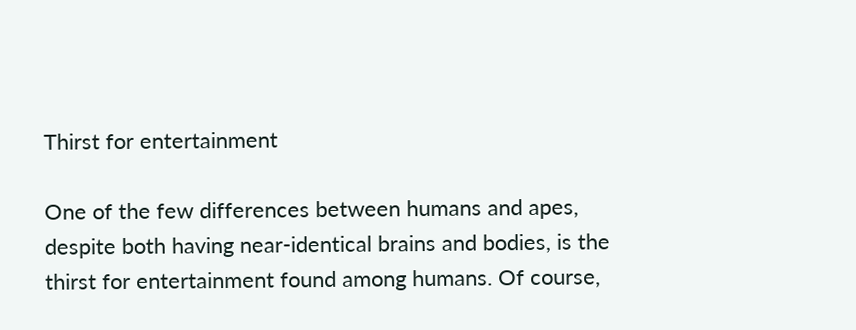Thirst for entertainment

One of the few differences between humans and apes, despite both having near-identical brains and bodies, is the thirst for entertainment found among humans. Of course,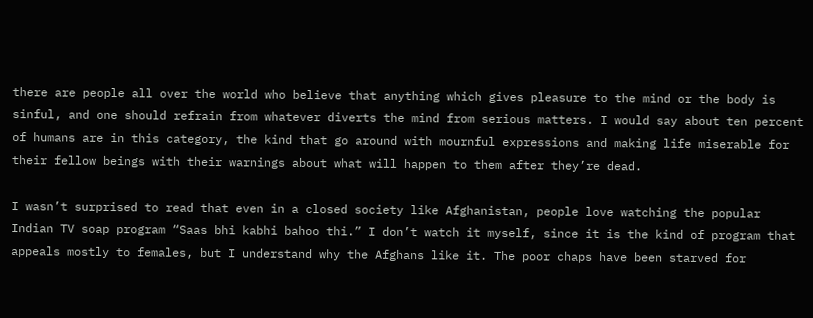there are people all over the world who believe that anything which gives pleasure to the mind or the body is sinful, and one should refrain from whatever diverts the mind from serious matters. I would say about ten percent of humans are in this category, the kind that go around with mournful expressions and making life miserable for their fellow beings with their warnings about what will happen to them after they’re dead.

I wasn’t surprised to read that even in a closed society like Afghanistan, people love watching the popular Indian TV soap program “Saas bhi kabhi bahoo thi.” I don’t watch it myself, since it is the kind of program that appeals mostly to females, but I understand why the Afghans like it. The poor chaps have been starved for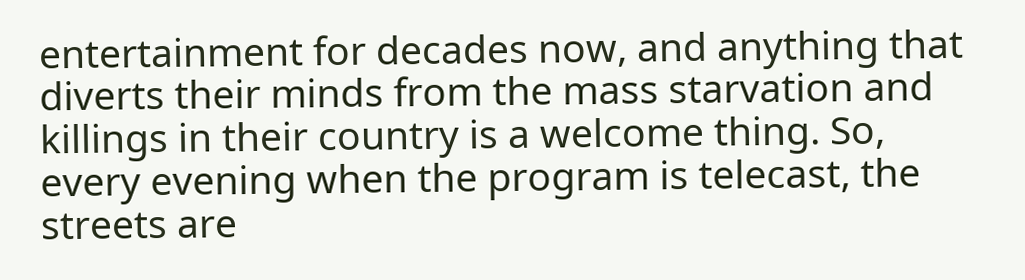entertainment for decades now, and anything that diverts their minds from the mass starvation and killings in their country is a welcome thing. So, every evening when the program is telecast, the streets are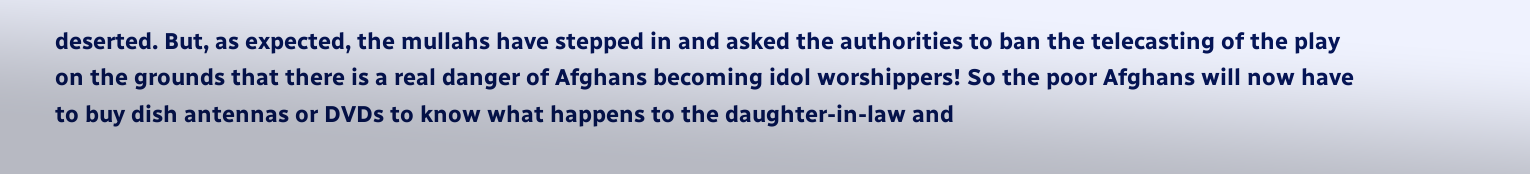deserted. But, as expected, the mullahs have stepped in and asked the authorities to ban the telecasting of the play on the grounds that there is a real danger of Afghans becoming idol worshippers! So the poor Afghans will now have to buy dish antennas or DVDs to know what happens to the daughter-in-law and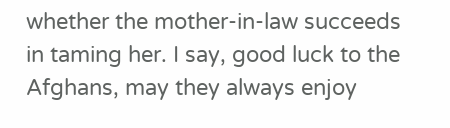whether the mother-in-law succeeds in taming her. I say, good luck to the Afghans, may they always enjoy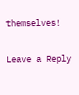themselves!

Leave a Reply